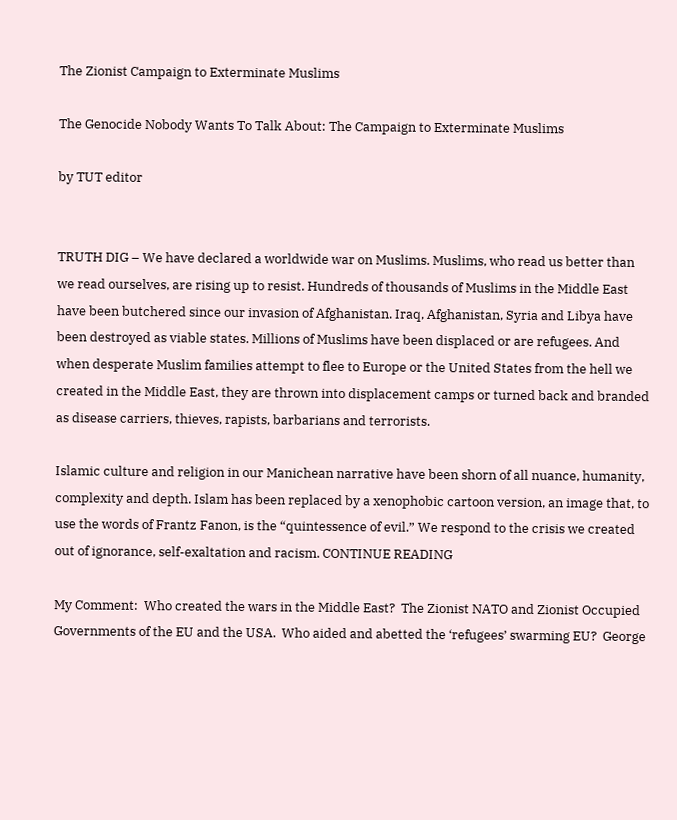The Zionist Campaign to Exterminate Muslims

The Genocide Nobody Wants To Talk About: The Campaign to Exterminate Muslims

by TUT editor


TRUTH DIG – We have declared a worldwide war on Muslims. Muslims, who read us better than we read ourselves, are rising up to resist. Hundreds of thousands of Muslims in the Middle East have been butchered since our invasion of Afghanistan. Iraq, Afghanistan, Syria and Libya have been destroyed as viable states. Millions of Muslims have been displaced or are refugees. And when desperate Muslim families attempt to flee to Europe or the United States from the hell we created in the Middle East, they are thrown into displacement camps or turned back and branded as disease carriers, thieves, rapists, barbarians and terrorists.

Islamic culture and religion in our Manichean narrative have been shorn of all nuance, humanity, complexity and depth. Islam has been replaced by a xenophobic cartoon version, an image that, to use the words of Frantz Fanon, is the “quintessence of evil.” We respond to the crisis we created out of ignorance, self-exaltation and racism. CONTINUE READING

My Comment:  Who created the wars in the Middle East?  The Zionist NATO and Zionist Occupied Governments of the EU and the USA.  Who aided and abetted the ‘refugees’ swarming EU?  George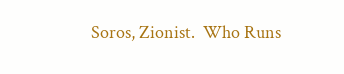Soros, Zionist.  Who Runs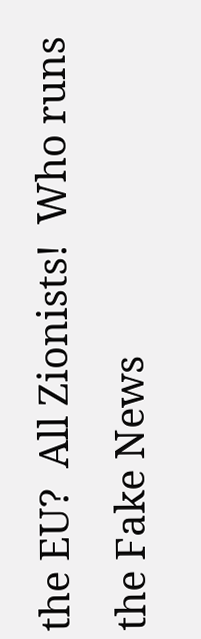the EU?  All Zionists!  Who runs the Fake News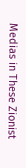Medias in These Zionist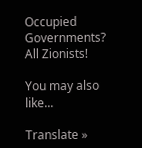Occupied Governments?  All Zionists!

You may also like...

Translate »